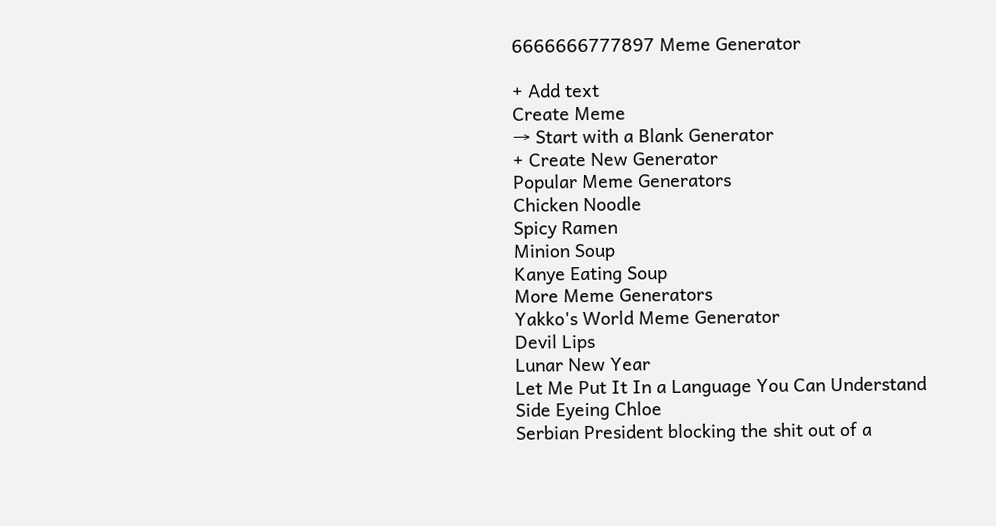6666666777897 Meme Generator

+ Add text
Create Meme
→ Start with a Blank Generator
+ Create New Generator
Popular Meme Generators
Chicken Noodle
Spicy Ramen
Minion Soup
Kanye Eating Soup
More Meme Generators
Yakko's World Meme Generator
Devil Lips
Lunar New Year
Let Me Put It In a Language You Can Understand
Side Eyeing Chloe
Serbian President blocking the shit out of a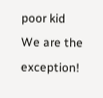poor kid
We are the exception!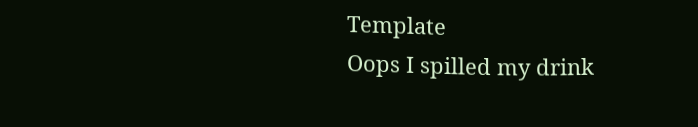Template
Oops I spilled my drink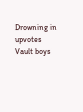Drowning in upvotes
Vault boys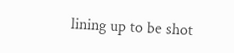lining up to be shot